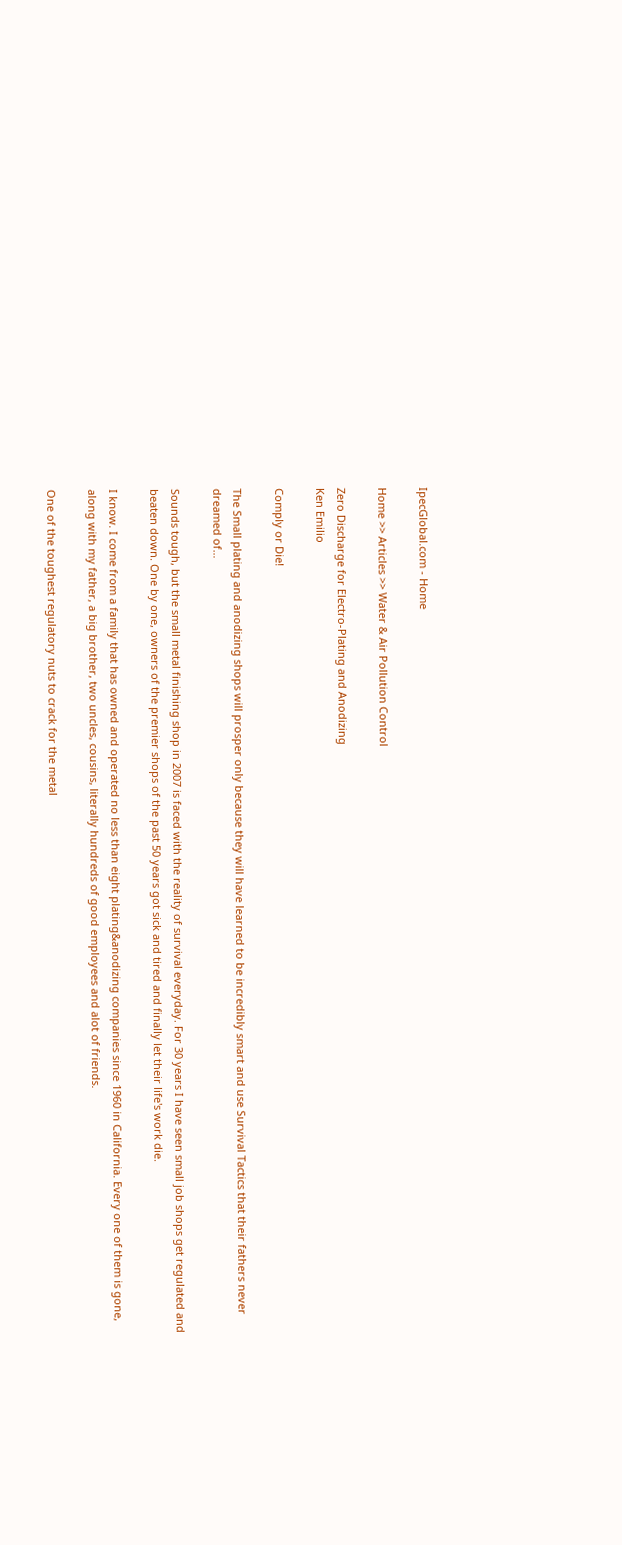IpecGlobal.com - Home

Home >> Articles >> Water & Air Pollution Control

Zero Discharge for Electro-Plating and Anodizing
Ken Emilio

Comply or Die!

The Small plating and anodizing shops will prosper only because they will have learned to be incredibly smart and use Survival Tactics that their fathers never dreamed of…

Sounds tough, but the small metal finishing shop in 2007 is faced with the reality of survival everyday. For 30 years I have seen small job shops get regulated and beaten down. One by one, owners of the premier shops of the past 50 years got sick and tired and finally let their life's work die.

I know. I come from a family that has owned and operated no less than eight plating&anodizing companies since 1960 in California. Every one of them is gone, along with my father, a big brother, two uncles, cousins, literally hundreds of good employees and alot of friends.

One of the toughest regulatory nuts to crack for the metal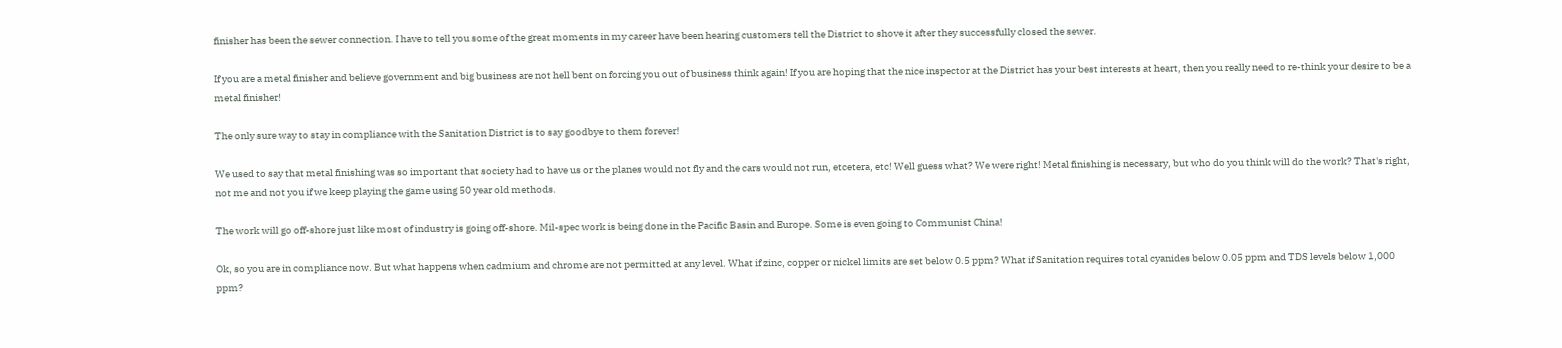finisher has been the sewer connection. I have to tell you some of the great moments in my career have been hearing customers tell the District to shove it after they successfully closed the sewer.

If you are a metal finisher and believe government and big business are not hell bent on forcing you out of business think again! If you are hoping that the nice inspector at the District has your best interests at heart, then you really need to re-think your desire to be a metal finisher!

The only sure way to stay in compliance with the Sanitation District is to say goodbye to them forever!

We used to say that metal finishing was so important that society had to have us or the planes would not fly and the cars would not run, etcetera, etc! Well guess what? We were right! Metal finishing is necessary, but who do you think will do the work? That's right, not me and not you if we keep playing the game using 50 year old methods.

The work will go off-shore just like most of industry is going off-shore. Mil-spec work is being done in the Pacific Basin and Europe. Some is even going to Communist China!

Ok, so you are in compliance now. But what happens when cadmium and chrome are not permitted at any level. What if zinc, copper or nickel limits are set below 0.5 ppm? What if Sanitation requires total cyanides below 0.05 ppm and TDS levels below 1,000 ppm?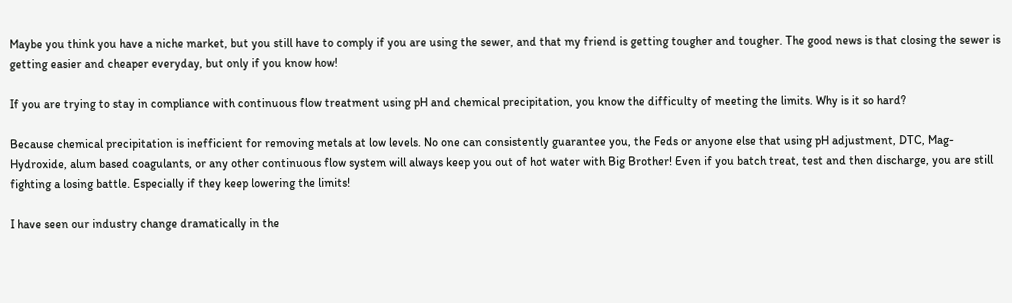Maybe you think you have a niche market, but you still have to comply if you are using the sewer, and that my friend is getting tougher and tougher. The good news is that closing the sewer is getting easier and cheaper everyday, but only if you know how!

If you are trying to stay in compliance with continuous flow treatment using pH and chemical precipitation, you know the difficulty of meeting the limits. Why is it so hard?

Because chemical precipitation is inefficient for removing metals at low levels. No one can consistently guarantee you, the Feds or anyone else that using pH adjustment, DTC, Mag-Hydroxide, alum based coagulants, or any other continuous flow system will always keep you out of hot water with Big Brother! Even if you batch treat, test and then discharge, you are still fighting a losing battle. Especially if they keep lowering the limits!

I have seen our industry change dramatically in the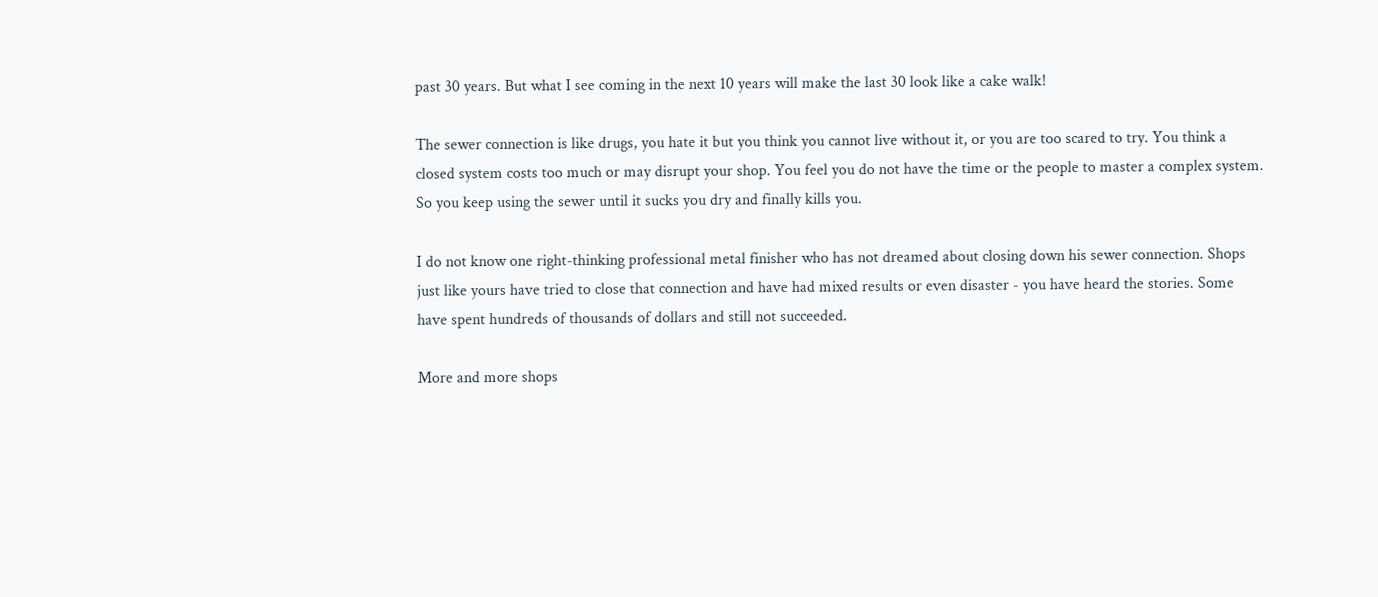past 30 years. But what I see coming in the next 10 years will make the last 30 look like a cake walk!

The sewer connection is like drugs, you hate it but you think you cannot live without it, or you are too scared to try. You think a closed system costs too much or may disrupt your shop. You feel you do not have the time or the people to master a complex system. So you keep using the sewer until it sucks you dry and finally kills you.

I do not know one right-thinking professional metal finisher who has not dreamed about closing down his sewer connection. Shops just like yours have tried to close that connection and have had mixed results or even disaster - you have heard the stories. Some have spent hundreds of thousands of dollars and still not succeeded.

More and more shops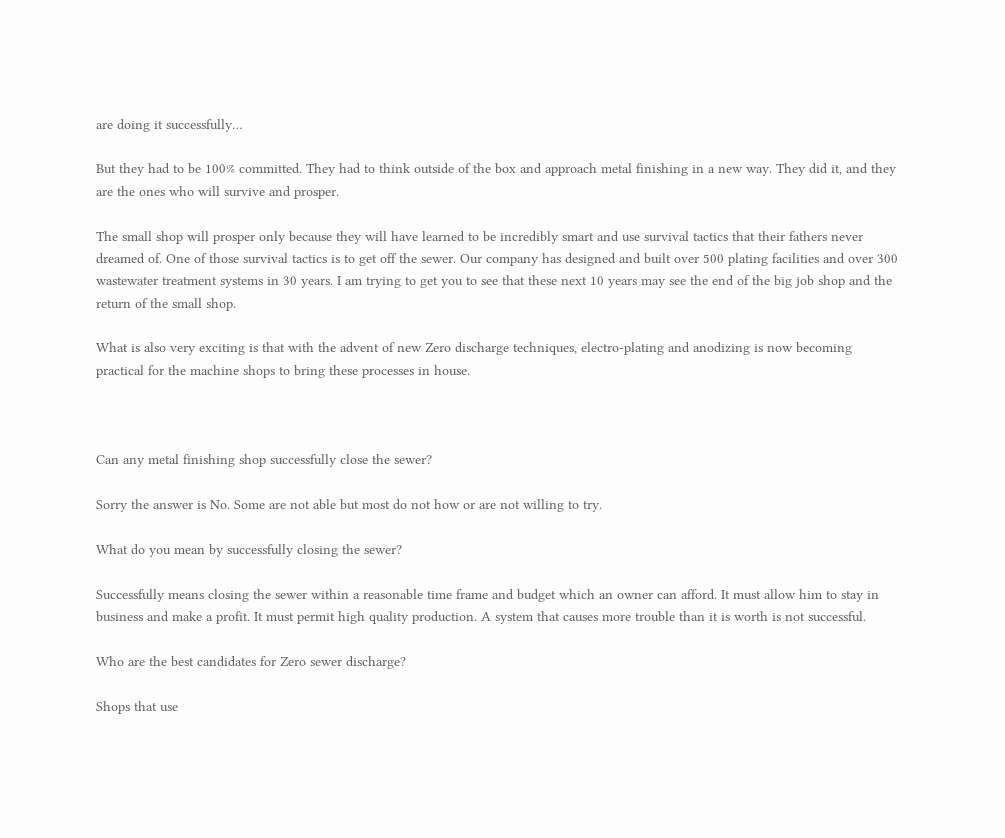are doing it successfully…

But they had to be 100% committed. They had to think outside of the box and approach metal finishing in a new way. They did it, and they are the ones who will survive and prosper.

The small shop will prosper only because they will have learned to be incredibly smart and use survival tactics that their fathers never dreamed of. One of those survival tactics is to get off the sewer. Our company has designed and built over 500 plating facilities and over 300 wastewater treatment systems in 30 years. I am trying to get you to see that these next 10 years may see the end of the big job shop and the return of the small shop.

What is also very exciting is that with the advent of new Zero discharge techniques, electro-plating and anodizing is now becoming practical for the machine shops to bring these processes in house.



Can any metal finishing shop successfully close the sewer?

Sorry the answer is No. Some are not able but most do not how or are not willing to try.

What do you mean by successfully closing the sewer?

Successfully means closing the sewer within a reasonable time frame and budget which an owner can afford. It must allow him to stay in business and make a profit. It must permit high quality production. A system that causes more trouble than it is worth is not successful.

Who are the best candidates for Zero sewer discharge?

Shops that use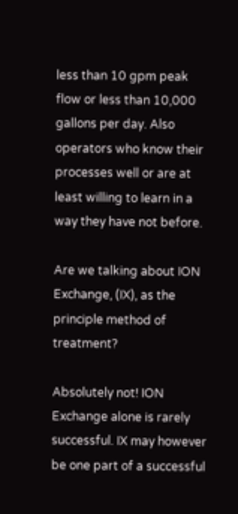less than 10 gpm peak flow or less than 10,000 gallons per day. Also operators who know their processes well or are at least willing to learn in a way they have not before.

Are we talking about ION Exchange, (IX), as the principle method of treatment?

Absolutely not! ION Exchange alone is rarely successful. IX may however be one part of a successful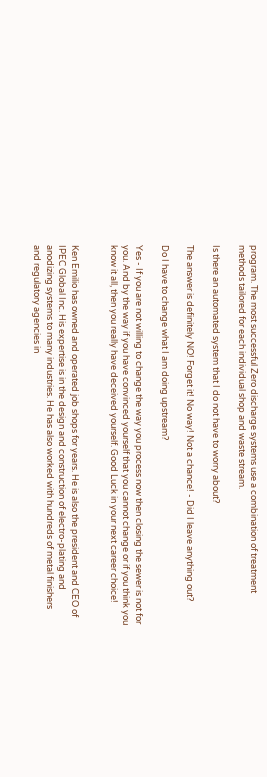program. The most successful Zero discharge systems use a combination of treatment methods tailored for each individual shop and waste stream.

Is there an automated system that I do not have to worry about?

The answer is definitely NO! Forget it! No way! Not a chance! - Did I leave anything out?

Do I have to change what I am doing upstream?

Yes - If you are not willing to change the way you process now then closing the sewer is not for you. And by the way if you have convinced yourself that you cannot change or if you think you know it all, then you really have deceived yourself. Good Luck in your next career choice!


Ken Emilio has owned and operated job shops for years. He is also the president and CEO of IPEC Global Inc. His expertise is in the design and construction of electro-plating and anodizing systems to many industries. He has also worked with hundreds of metal finishers and regulatory agencies in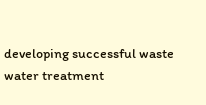developing successful waste water treatment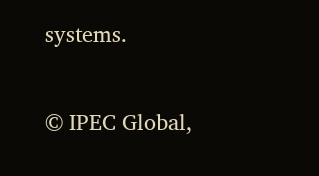systems.

© IPEC Global,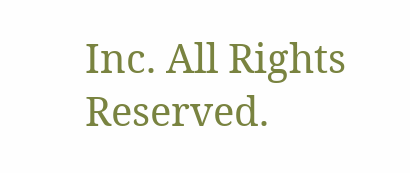Inc. All Rights Reserved.